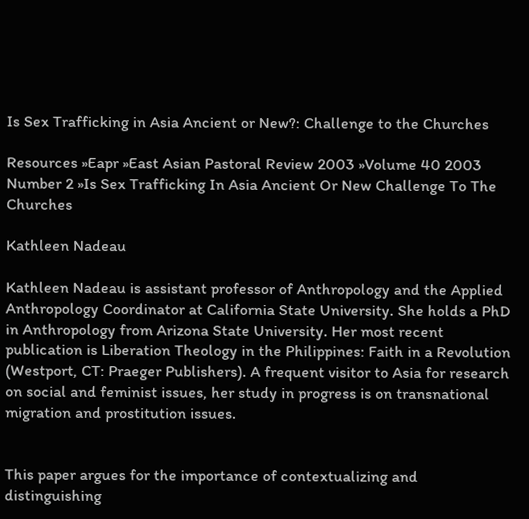Is Sex Trafficking in Asia Ancient or New?: Challenge to the Churches

Resources »Eapr »East Asian Pastoral Review 2003 »Volume 40 2003 Number 2 »Is Sex Trafficking In Asia Ancient Or New Challenge To The Churches

Kathleen Nadeau

Kathleen Nadeau is assistant professor of Anthropology and the Applied Anthropology Coordinator at California State University. She holds a PhD in Anthropology from Arizona State University. Her most recent publication is Liberation Theology in the Philippines: Faith in a Revolution (Westport, CT: Praeger Publishers). A frequent visitor to Asia for research on social and feminist issues, her study in progress is on transnational migration and prostitution issues.


This paper argues for the importance of contextualizing and distinguishing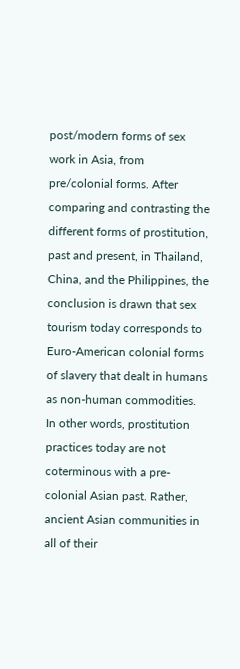post/modern forms of sex work in Asia, from pre/colonial forms. After comparing and contrasting the different forms of prostitution, past and present, in Thailand, China, and the Philippines, the conclusion is drawn that sex tourism today corresponds to Euro-American colonial forms of slavery that dealt in humans as non-human commodities. In other words, prostitution practices today are not coterminous with a pre-colonial Asian past. Rather, ancient Asian communities in all of their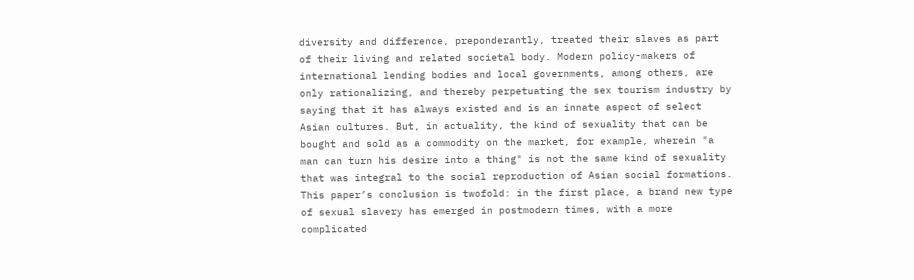diversity and difference, preponderantly, treated their slaves as part of their living and related societal body. Modern policy-makers of international lending bodies and local governments, among others, are only rationalizing, and thereby perpetuating the sex tourism industry by saying that it has always existed and is an innate aspect of select Asian cultures. But, in actuality, the kind of sexuality that can be bought and sold as a commodity on the market, for example, wherein "a man can turn his desire into a thing" is not the same kind of sexuality that was integral to the social reproduction of Asian social formations. This paper’s conclusion is twofold: in the first place, a brand new type of sexual slavery has emerged in postmodern times, with a more complicated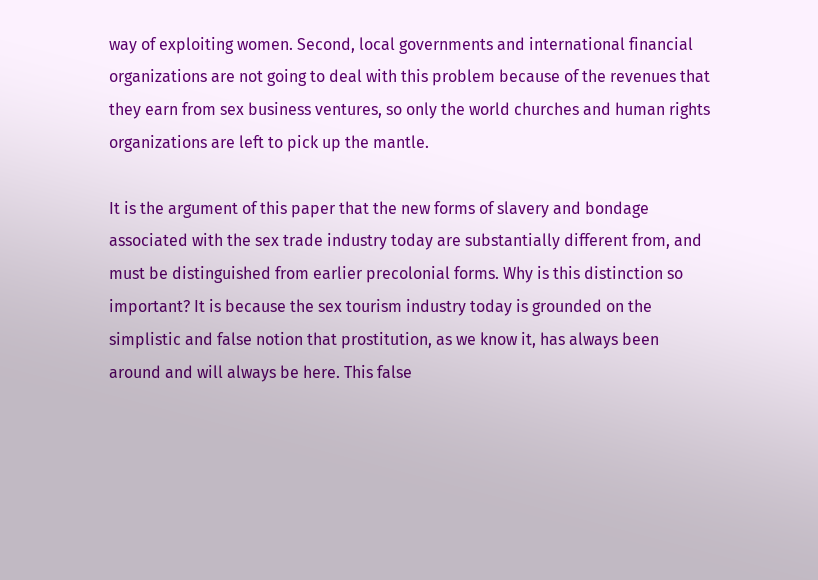way of exploiting women. Second, local governments and international financial organizations are not going to deal with this problem because of the revenues that they earn from sex business ventures, so only the world churches and human rights organizations are left to pick up the mantle.

It is the argument of this paper that the new forms of slavery and bondage associated with the sex trade industry today are substantially different from, and must be distinguished from earlier precolonial forms. Why is this distinction so important? It is because the sex tourism industry today is grounded on the simplistic and false notion that prostitution, as we know it, has always been around and will always be here. This false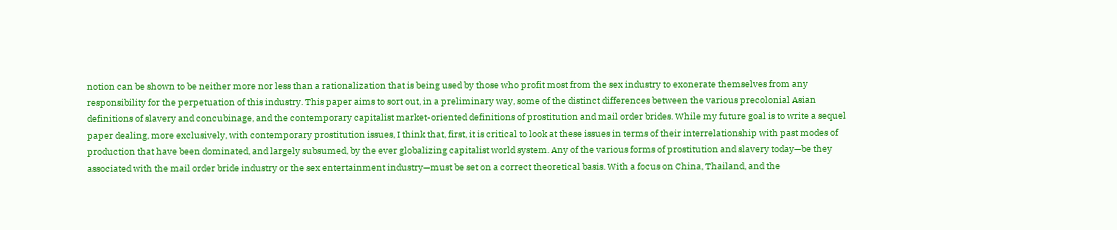notion can be shown to be neither more nor less than a rationalization that is being used by those who profit most from the sex industry to exonerate themselves from any responsibility for the perpetuation of this industry. This paper aims to sort out, in a preliminary way, some of the distinct differences between the various precolonial Asian definitions of slavery and concubinage, and the contemporary capitalist market-oriented definitions of prostitution and mail order brides. While my future goal is to write a sequel paper dealing, more exclusively, with contemporary prostitution issues, I think that, first, it is critical to look at these issues in terms of their interrelationship with past modes of production that have been dominated, and largely subsumed, by the ever globalizing capitalist world system. Any of the various forms of prostitution and slavery today—be they associated with the mail order bride industry or the sex entertainment industry—must be set on a correct theoretical basis. With a focus on China, Thailand, and the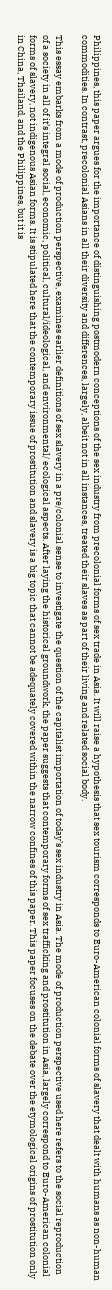Philippines, this paper argues for the importance of distinguishing postmodern conceptions of the sex industry from precolonial forms of sex trade in Asia. It will raise a hypothesis that sex tourism corresponds to Euro-American colonial forms of slavery that dealt with humans as non-human commodities. In contrast, precolonial Asians in all their diversity and differences, largely, albeit not in all instances, treated their slaves as part of their living and related social body.

This essay embarks from a mode of production perspective, examines earlier definitions of sex slavery in a pre/colonial sense to investigate the question of the capitalist importation of today’s sex industry in Asia. The mode of production perspective used here refers to the social reproduction of a society in all of it’s integral social, economic, political, cultural/ideological, and environmental/ ecological aspects. After laying the historical groundwork, the paper suggests that contemporary forms of sex trafficking and prostitution in Asia, largely correspond to Euro-American colonial forms of slavery, not indigenous Asian forms. It is stipulated here that the contemporary issue of prostitution and slavery is a big topic that cannot be adequately covered within the narrow confines of this paper. This paper focuses on the debate over the etymological origins of prostitution only in China, Thailand, and the Philippines, but it is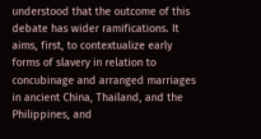understood that the outcome of this debate has wider ramifications. It aims, first, to contextualize early forms of slavery in relation to concubinage and arranged marriages in ancient China, Thailand, and the Philippines, and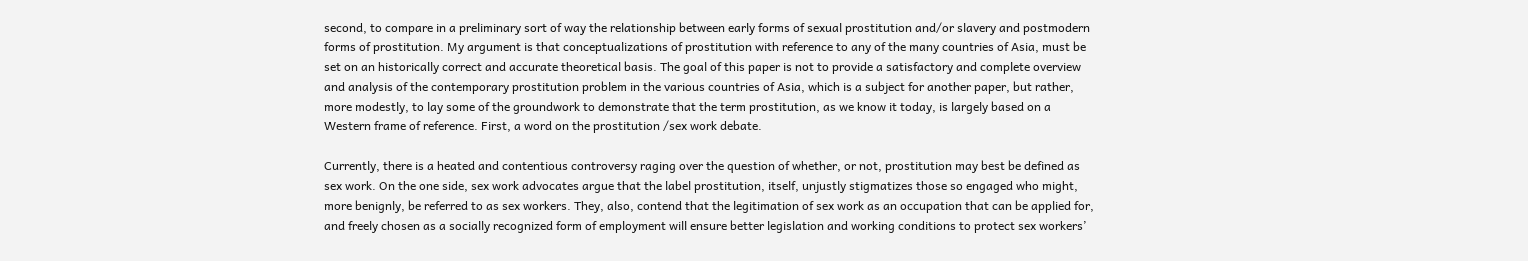second, to compare in a preliminary sort of way the relationship between early forms of sexual prostitution and/or slavery and postmodern forms of prostitution. My argument is that conceptualizations of prostitution with reference to any of the many countries of Asia, must be set on an historically correct and accurate theoretical basis. The goal of this paper is not to provide a satisfactory and complete overview and analysis of the contemporary prostitution problem in the various countries of Asia, which is a subject for another paper, but rather, more modestly, to lay some of the groundwork to demonstrate that the term prostitution, as we know it today, is largely based on a Western frame of reference. First, a word on the prostitution /sex work debate.

Currently, there is a heated and contentious controversy raging over the question of whether, or not, prostitution may best be defined as sex work. On the one side, sex work advocates argue that the label prostitution, itself, unjustly stigmatizes those so engaged who might, more benignly, be referred to as sex workers. They, also, contend that the legitimation of sex work as an occupation that can be applied for, and freely chosen as a socially recognized form of employment will ensure better legislation and working conditions to protect sex workers’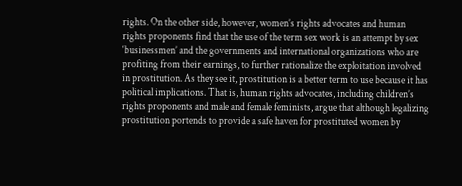rights. On the other side, however, women’s rights advocates and human rights proponents find that the use of the term sex work is an attempt by sex ‘businessmen’ and the governments and international organizations who are profiting from their earnings, to further rationalize the exploitation involved in prostitution. As they see it, prostitution is a better term to use because it has political implications. That is, human rights advocates, including children’s rights proponents and male and female feminists, argue that although legalizing prostitution portends to provide a safe haven for prostituted women by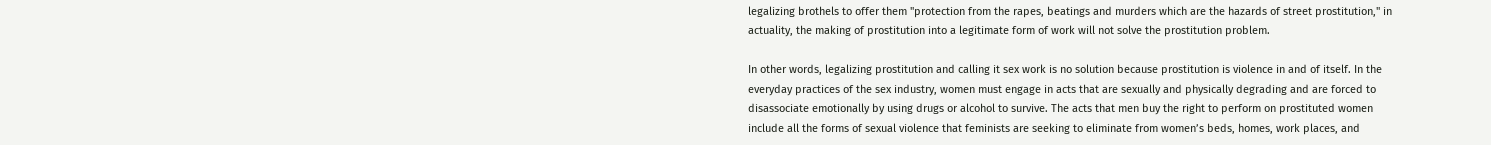legalizing brothels to offer them "protection from the rapes, beatings and murders which are the hazards of street prostitution," in actuality, the making of prostitution into a legitimate form of work will not solve the prostitution problem.

In other words, legalizing prostitution and calling it sex work is no solution because prostitution is violence in and of itself. In the everyday practices of the sex industry, women must engage in acts that are sexually and physically degrading and are forced to disassociate emotionally by using drugs or alcohol to survive. The acts that men buy the right to perform on prostituted women include all the forms of sexual violence that feminists are seeking to eliminate from women’s beds, homes, work places, and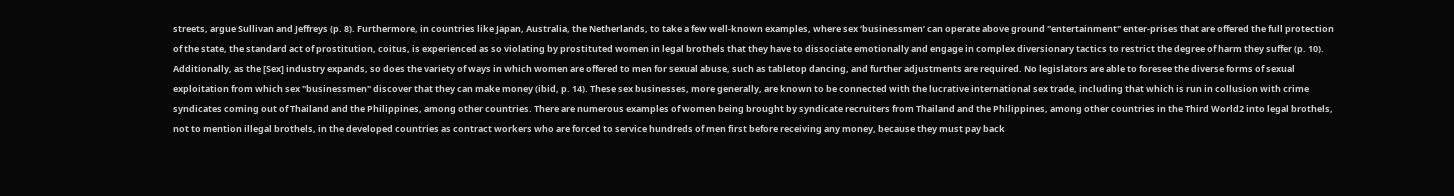streets, argue Sullivan and Jeffreys (p. 8). Furthermore, in countries like Japan, Australia, the Netherlands, to take a few well-known examples, where sex ‘businessmen’ can operate above ground "entertainment" enter-prises that are offered the full protection of the state, the standard act of prostitution, coitus, is experienced as so violating by prostituted women in legal brothels that they have to dissociate emotionally and engage in complex diversionary tactics to restrict the degree of harm they suffer (p. 10). Additionally, as the [Sex] industry expands, so does the variety of ways in which women are offered to men for sexual abuse, such as tabletop dancing, and further adjustments are required. No legislators are able to foresee the diverse forms of sexual exploitation from which sex "businessmen" discover that they can make money (ibid, p. 14). These sex businesses, more generally, are known to be connected with the lucrative international sex trade, including that which is run in collusion with crime syndicates coming out of Thailand and the Philippines, among other countries. There are numerous examples of women being brought by syndicate recruiters from Thailand and the Philippines, among other countries in the Third World2 into legal brothels, not to mention illegal brothels, in the developed countries as contract workers who are forced to service hundreds of men first before receiving any money, because they must pay back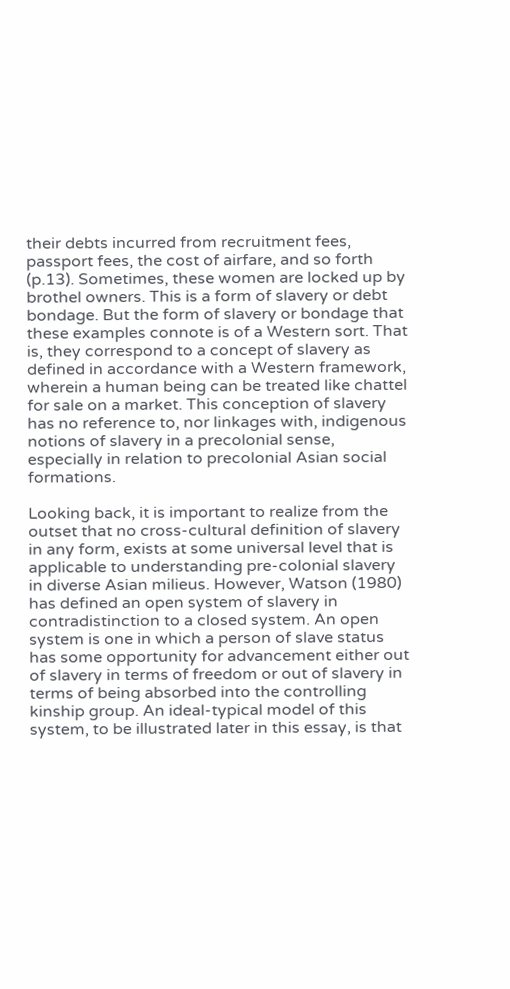their debts incurred from recruitment fees, passport fees, the cost of airfare, and so forth (p.13). Sometimes, these women are locked up by brothel owners. This is a form of slavery or debt bondage. But the form of slavery or bondage that these examples connote is of a Western sort. That is, they correspond to a concept of slavery as defined in accordance with a Western framework, wherein a human being can be treated like chattel for sale on a market. This conception of slavery has no reference to, nor linkages with, indigenous notions of slavery in a precolonial sense, especially in relation to precolonial Asian social formations.

Looking back, it is important to realize from the outset that no cross-cultural definition of slavery in any form, exists at some universal level that is applicable to understanding pre-colonial slavery in diverse Asian milieus. However, Watson (1980) has defined an open system of slavery in contradistinction to a closed system. An open system is one in which a person of slave status has some opportunity for advancement either out of slavery in terms of freedom or out of slavery in terms of being absorbed into the controlling kinship group. An ideal-typical model of this system, to be illustrated later in this essay, is that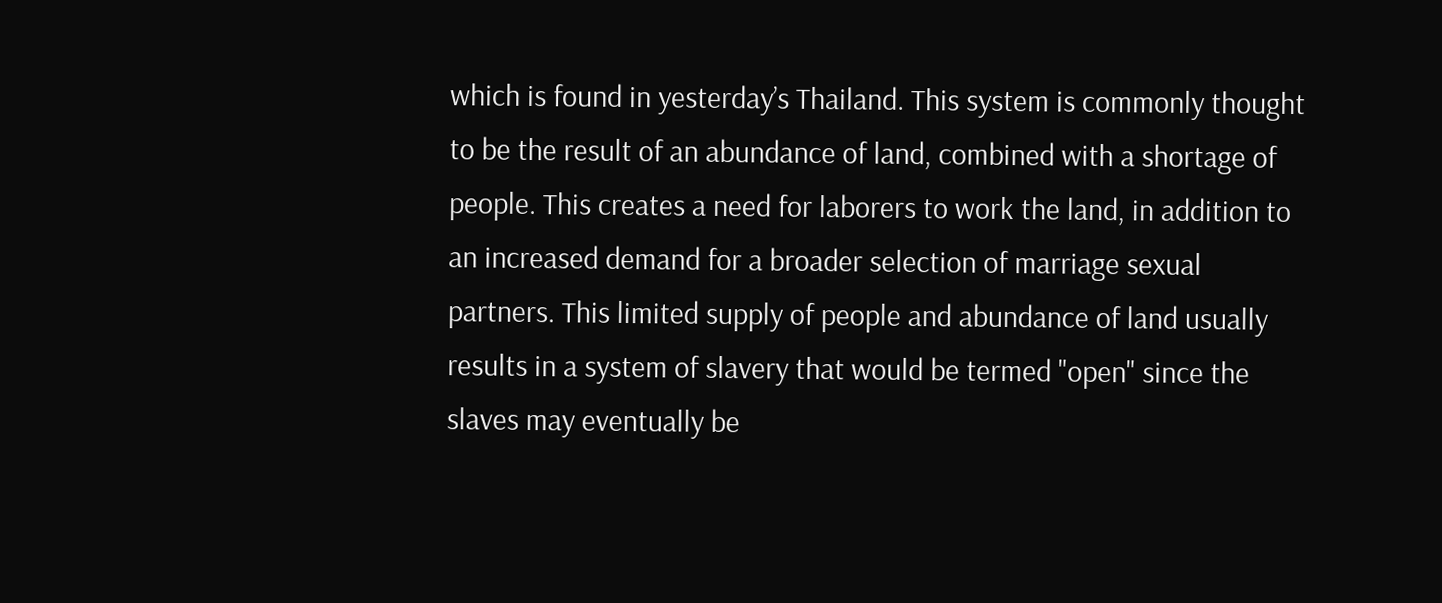which is found in yesterday’s Thailand. This system is commonly thought to be the result of an abundance of land, combined with a shortage of people. This creates a need for laborers to work the land, in addition to an increased demand for a broader selection of marriage sexual partners. This limited supply of people and abundance of land usually results in a system of slavery that would be termed "open" since the slaves may eventually be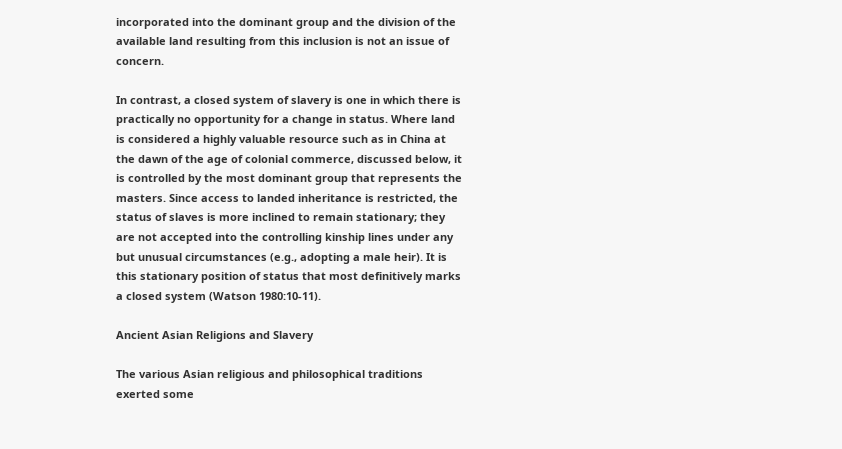incorporated into the dominant group and the division of the available land resulting from this inclusion is not an issue of concern.

In contrast, a closed system of slavery is one in which there is practically no opportunity for a change in status. Where land is considered a highly valuable resource such as in China at the dawn of the age of colonial commerce, discussed below, it is controlled by the most dominant group that represents the masters. Since access to landed inheritance is restricted, the status of slaves is more inclined to remain stationary; they are not accepted into the controlling kinship lines under any but unusual circumstances (e.g., adopting a male heir). It is this stationary position of status that most definitively marks a closed system (Watson 1980:10-11).

Ancient Asian Religions and Slavery

The various Asian religious and philosophical traditions exerted some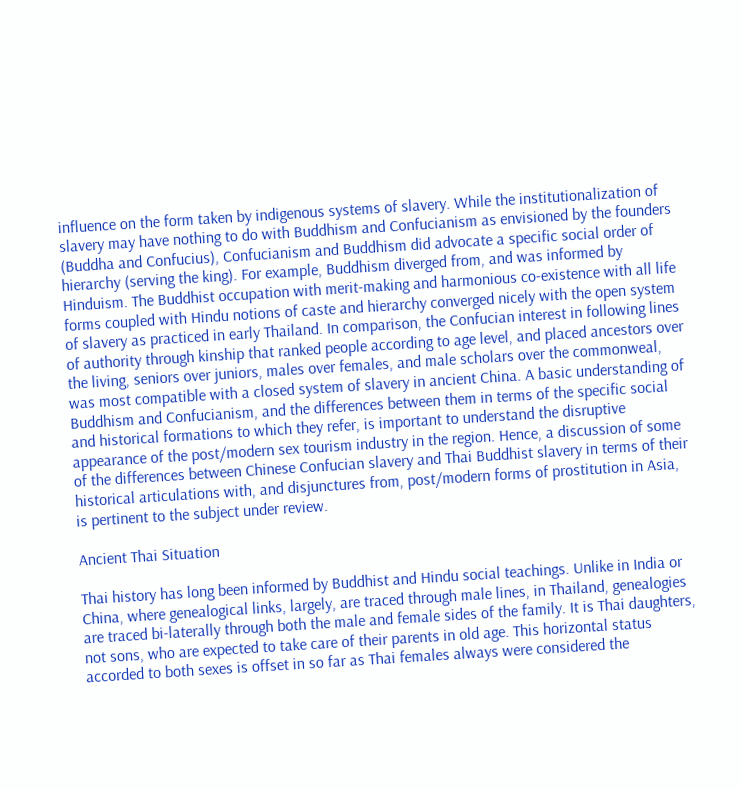influence on the form taken by indigenous systems of slavery. While the institutionalization of slavery may have nothing to do with Buddhism and Confucianism as envisioned by the founders (Buddha and Confucius), Confucianism and Buddhism did advocate a specific social order of hierarchy (serving the king). For example, Buddhism diverged from, and was informed by Hinduism. The Buddhist occupation with merit-making and harmonious co-existence with all life forms coupled with Hindu notions of caste and hierarchy converged nicely with the open system of slavery as practiced in early Thailand. In comparison, the Confucian interest in following lines of authority through kinship that ranked people according to age level, and placed ancestors over the living, seniors over juniors, males over females, and male scholars over the commonweal, was most compatible with a closed system of slavery in ancient China. A basic understanding of Buddhism and Confucianism, and the differences between them in terms of the specific social and historical formations to which they refer, is important to understand the disruptive appearance of the post/modern sex tourism industry in the region. Hence, a discussion of some of the differences between Chinese Confucian slavery and Thai Buddhist slavery in terms of their historical articulations with, and disjunctures from, post/modern forms of prostitution in Asia, is pertinent to the subject under review.

Ancient Thai Situation

Thai history has long been informed by Buddhist and Hindu social teachings. Unlike in India or China, where genealogical links, largely, are traced through male lines, in Thailand, genealogies are traced bi-laterally through both the male and female sides of the family. It is Thai daughters, not sons, who are expected to take care of their parents in old age. This horizontal status accorded to both sexes is offset in so far as Thai females always were considered the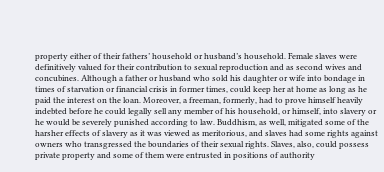property either of their fathers’ household or husband’s household. Female slaves were definitively valued for their contribution to sexual reproduction and as second wives and concubines. Although a father or husband who sold his daughter or wife into bondage in times of starvation or financial crisis in former times, could keep her at home as long as he paid the interest on the loan. Moreover, a freeman, formerly, had to prove himself heavily indebted before he could legally sell any member of his household, or himself, into slavery or he would be severely punished according to law. Buddhism, as well, mitigated some of the harsher effects of slavery as it was viewed as meritorious, and slaves had some rights against owners who transgressed the boundaries of their sexual rights. Slaves, also, could possess private property and some of them were entrusted in positions of authority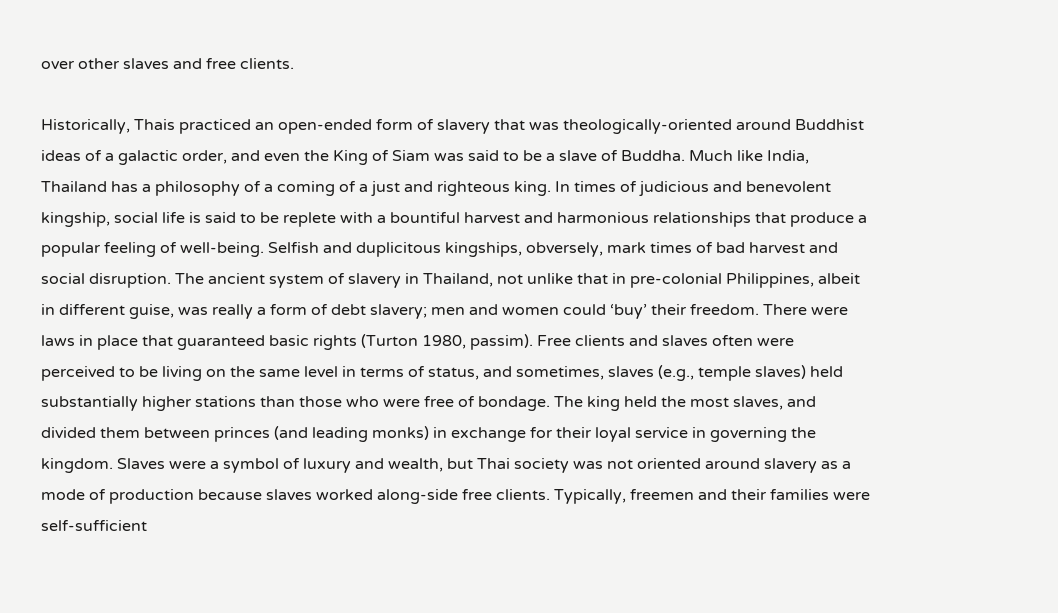over other slaves and free clients.

Historically, Thais practiced an open-ended form of slavery that was theologically-oriented around Buddhist ideas of a galactic order, and even the King of Siam was said to be a slave of Buddha. Much like India, Thailand has a philosophy of a coming of a just and righteous king. In times of judicious and benevolent kingship, social life is said to be replete with a bountiful harvest and harmonious relationships that produce a popular feeling of well-being. Selfish and duplicitous kingships, obversely, mark times of bad harvest and social disruption. The ancient system of slavery in Thailand, not unlike that in pre-colonial Philippines, albeit in different guise, was really a form of debt slavery; men and women could ‘buy’ their freedom. There were laws in place that guaranteed basic rights (Turton 1980, passim). Free clients and slaves often were perceived to be living on the same level in terms of status, and sometimes, slaves (e.g., temple slaves) held substantially higher stations than those who were free of bondage. The king held the most slaves, and divided them between princes (and leading monks) in exchange for their loyal service in governing the kingdom. Slaves were a symbol of luxury and wealth, but Thai society was not oriented around slavery as a mode of production because slaves worked along-side free clients. Typically, freemen and their families were self-sufficient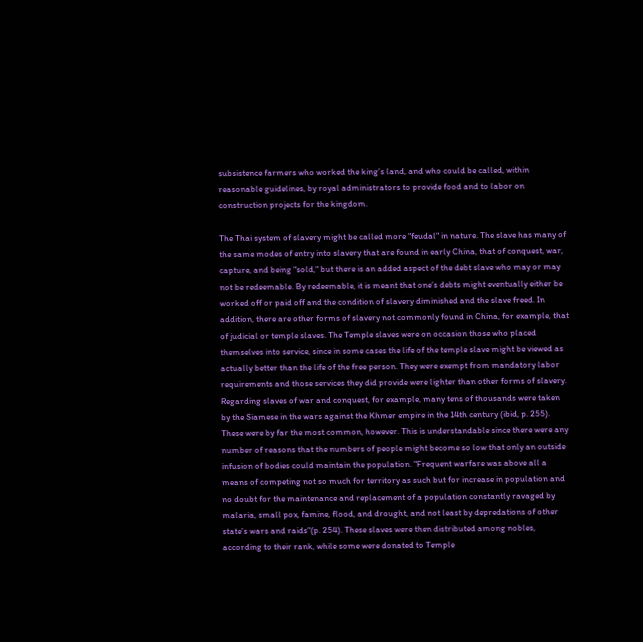subsistence farmers who worked the king’s land, and who could be called, within reasonable guidelines, by royal administrators to provide food and to labor on construction projects for the kingdom.

The Thai system of slavery might be called more "feudal" in nature. The slave has many of the same modes of entry into slavery that are found in early China, that of conquest, war, capture, and being "sold," but there is an added aspect of the debt slave who may or may not be redeemable. By redeemable, it is meant that one’s debts might eventually either be worked off or paid off and the condition of slavery diminished and the slave freed. In addition, there are other forms of slavery not commonly found in China, for example, that of judicial or temple slaves. The Temple slaves were on occasion those who placed themselves into service, since in some cases the life of the temple slave might be viewed as actually better than the life of the free person. They were exempt from mandatory labor requirements and those services they did provide were lighter than other forms of slavery. Regarding slaves of war and conquest, for example, many tens of thousands were taken by the Siamese in the wars against the Khmer empire in the 14th century (ibid, p. 255). These were by far the most common, however. This is understandable since there were any number of reasons that the numbers of people might become so low that only an outside infusion of bodies could maintain the population. "Frequent warfare was above all a means of competing not so much for territory as such but for increase in population and no doubt for the maintenance and replacement of a population constantly ravaged by malaria, small pox, famine, flood, and drought, and not least by depredations of other state’s wars and raids"(p. 254). These slaves were then distributed among nobles, according to their rank, while some were donated to Temple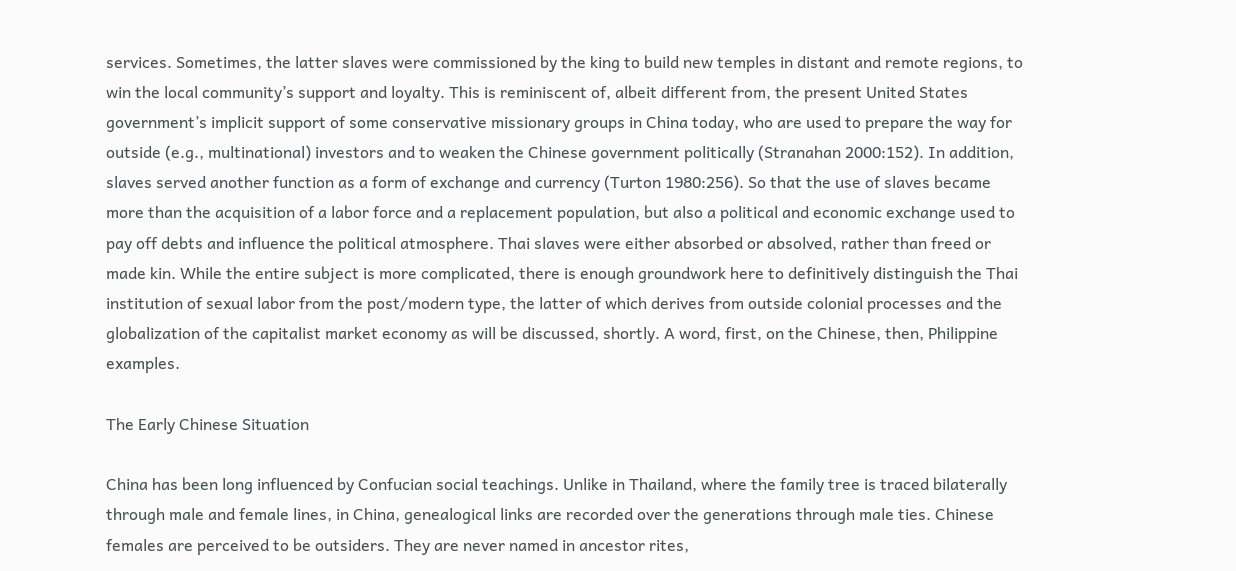services. Sometimes, the latter slaves were commissioned by the king to build new temples in distant and remote regions, to win the local community’s support and loyalty. This is reminiscent of, albeit different from, the present United States government’s implicit support of some conservative missionary groups in China today, who are used to prepare the way for outside (e.g., multinational) investors and to weaken the Chinese government politically (Stranahan 2000:152). In addition, slaves served another function as a form of exchange and currency (Turton 1980:256). So that the use of slaves became more than the acquisition of a labor force and a replacement population, but also a political and economic exchange used to pay off debts and influence the political atmosphere. Thai slaves were either absorbed or absolved, rather than freed or made kin. While the entire subject is more complicated, there is enough groundwork here to definitively distinguish the Thai institution of sexual labor from the post/modern type, the latter of which derives from outside colonial processes and the globalization of the capitalist market economy as will be discussed, shortly. A word, first, on the Chinese, then, Philippine examples.

The Early Chinese Situation

China has been long influenced by Confucian social teachings. Unlike in Thailand, where the family tree is traced bilaterally through male and female lines, in China, genealogical links are recorded over the generations through male ties. Chinese females are perceived to be outsiders. They are never named in ancestor rites,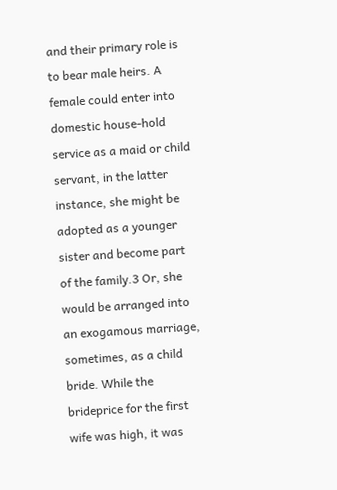and their primary role is to bear male heirs. A female could enter into domestic house-hold service as a maid or child servant, in the latter instance, she might be adopted as a younger sister and become part of the family.3 Or, she would be arranged into an exogamous marriage, sometimes, as a child bride. While the brideprice for the first wife was high, it was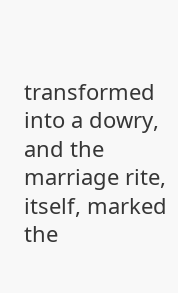transformed into a dowry, and the marriage rite, itself, marked the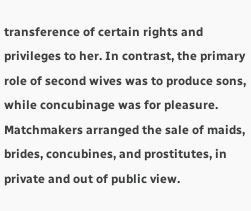transference of certain rights and privileges to her. In contrast, the primary role of second wives was to produce sons, while concubinage was for pleasure. Matchmakers arranged the sale of maids, brides, concubines, and prostitutes, in private and out of public view.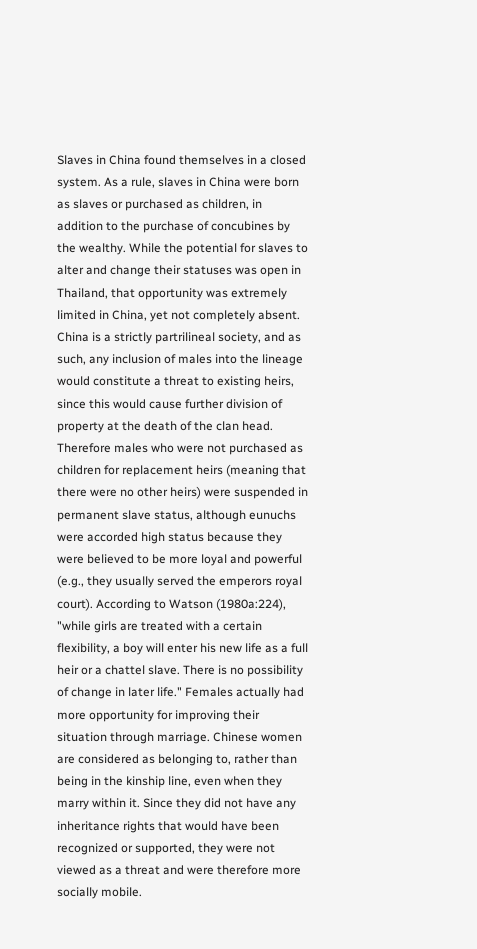Slaves in China found themselves in a closed system. As a rule, slaves in China were born as slaves or purchased as children, in addition to the purchase of concubines by the wealthy. While the potential for slaves to alter and change their statuses was open in Thailand, that opportunity was extremely limited in China, yet not completely absent. China is a strictly partrilineal society, and as such, any inclusion of males into the lineage would constitute a threat to existing heirs, since this would cause further division of property at the death of the clan head. Therefore males who were not purchased as children for replacement heirs (meaning that there were no other heirs) were suspended in permanent slave status, although eunuchs were accorded high status because they were believed to be more loyal and powerful (e.g., they usually served the emperors royal court). According to Watson (1980a:224), "while girls are treated with a certain flexibility, a boy will enter his new life as a full heir or a chattel slave. There is no possibility of change in later life." Females actually had more opportunity for improving their situation through marriage. Chinese women are considered as belonging to, rather than being in the kinship line, even when they marry within it. Since they did not have any inheritance rights that would have been recognized or supported, they were not viewed as a threat and were therefore more socially mobile.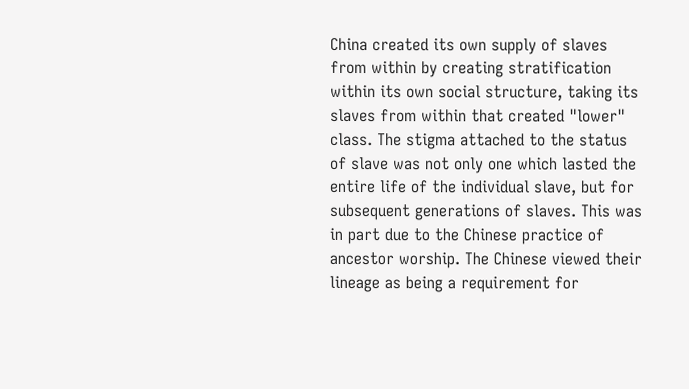China created its own supply of slaves from within by creating stratification within its own social structure, taking its slaves from within that created "lower" class. The stigma attached to the status of slave was not only one which lasted the entire life of the individual slave, but for subsequent generations of slaves. This was in part due to the Chinese practice of ancestor worship. The Chinese viewed their lineage as being a requirement for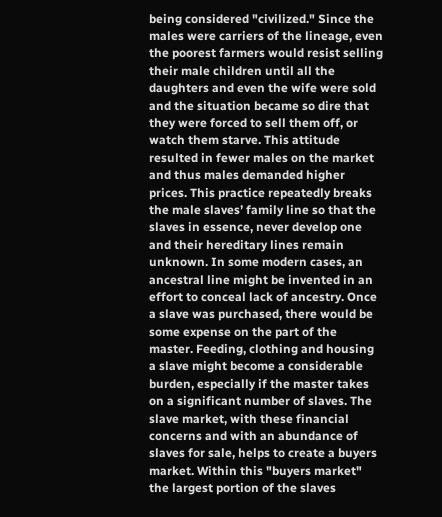being considered "civilized." Since the males were carriers of the lineage, even the poorest farmers would resist selling their male children until all the daughters and even the wife were sold and the situation became so dire that they were forced to sell them off, or watch them starve. This attitude resulted in fewer males on the market and thus males demanded higher prices. This practice repeatedly breaks the male slaves’ family line so that the slaves in essence, never develop one and their hereditary lines remain unknown. In some modern cases, an ancestral line might be invented in an effort to conceal lack of ancestry. Once a slave was purchased, there would be some expense on the part of the master. Feeding, clothing and housing a slave might become a considerable burden, especially if the master takes on a significant number of slaves. The slave market, with these financial concerns and with an abundance of slaves for sale, helps to create a buyers market. Within this "buyers market" the largest portion of the slaves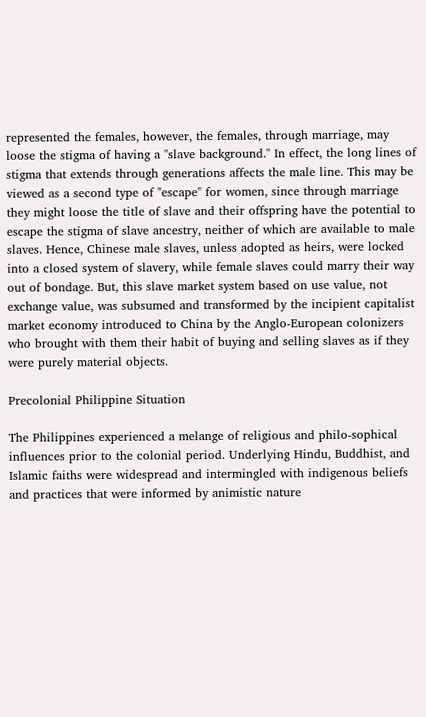represented the females, however, the females, through marriage, may loose the stigma of having a "slave background." In effect, the long lines of stigma that extends through generations affects the male line. This may be viewed as a second type of "escape" for women, since through marriage they might loose the title of slave and their offspring have the potential to escape the stigma of slave ancestry, neither of which are available to male slaves. Hence, Chinese male slaves, unless adopted as heirs, were locked into a closed system of slavery, while female slaves could marry their way out of bondage. But, this slave market system based on use value, not exchange value, was subsumed and transformed by the incipient capitalist market economy introduced to China by the Anglo-European colonizers who brought with them their habit of buying and selling slaves as if they were purely material objects.

Precolonial Philippine Situation

The Philippines experienced a melange of religious and philo-sophical influences prior to the colonial period. Underlying Hindu, Buddhist, and Islamic faiths were widespread and intermingled with indigenous beliefs and practices that were informed by animistic nature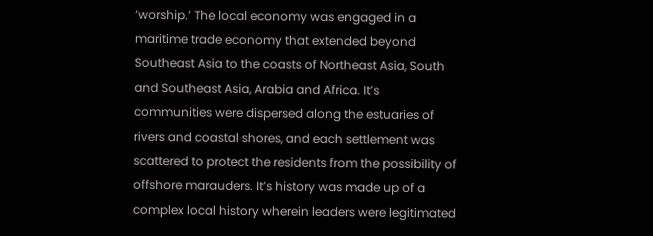‘worship.’ The local economy was engaged in a maritime trade economy that extended beyond Southeast Asia to the coasts of Northeast Asia, South and Southeast Asia, Arabia and Africa. It’s communities were dispersed along the estuaries of rivers and coastal shores, and each settlement was scattered to protect the residents from the possibility of offshore marauders. It’s history was made up of a complex local history wherein leaders were legitimated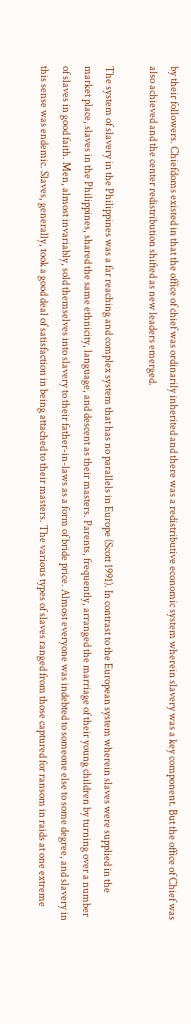by their followers. Chiefdoms existed in that the office of chief was ordinarily inherited and there was a redistributive economic system wherein slavery was a key component. But the office of Chief was also achieved and the center redistribution shifted as new leaders emerged.

The system of slavery in the Philippines was a far reaching and complex system that has no parallels in Europe (Scott 1991). In contrast to the European system wherein slaves were supplied in the market place, slaves in the Philippines, shared the same ethnicity, language, and descent as their masters. Parents, frequently, arranged the marriage of their young children by turning over a number of slaves in good faith. Men, almost invariably, sold themselves into slavery to their father-in-laws as a form of bride price. Almost everyone was indebted to someone else to some degree, and slavery in this sense was endemic. Slaves, generally, took a good deal of satisfaction in being attached to their masters. The various types of slaves ranged from those captured for ransom in raids at one extreme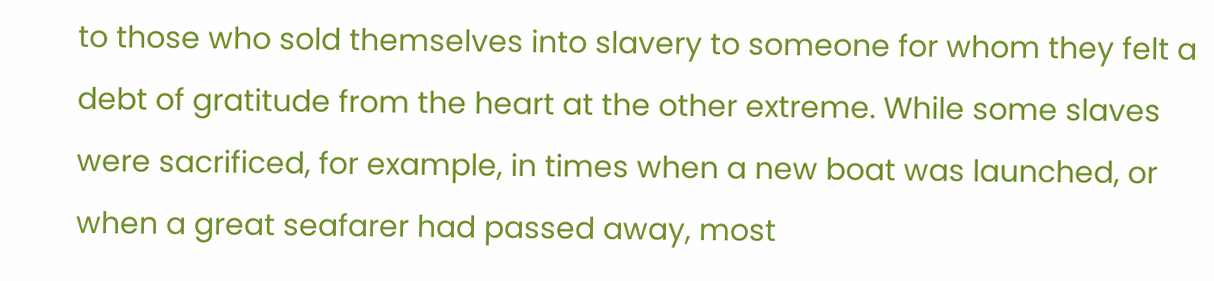to those who sold themselves into slavery to someone for whom they felt a debt of gratitude from the heart at the other extreme. While some slaves were sacrificed, for example, in times when a new boat was launched, or when a great seafarer had passed away, most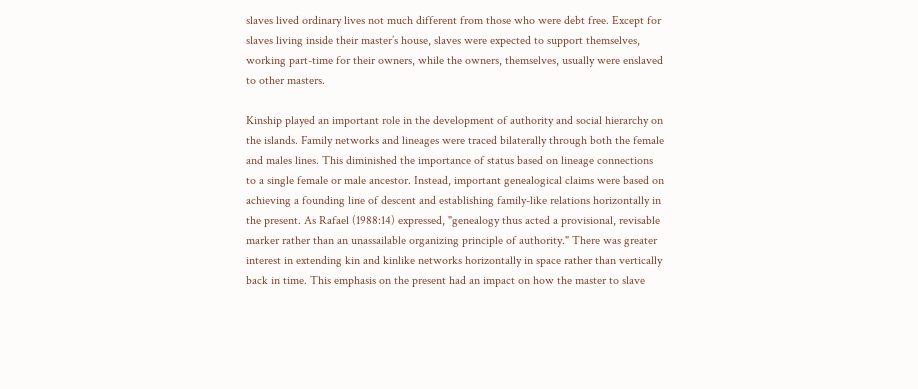slaves lived ordinary lives not much different from those who were debt free. Except for slaves living inside their master’s house, slaves were expected to support themselves, working part-time for their owners, while the owners, themselves, usually were enslaved to other masters.

Kinship played an important role in the development of authority and social hierarchy on the islands. Family networks and lineages were traced bilaterally through both the female and males lines. This diminished the importance of status based on lineage connections to a single female or male ancestor. Instead, important genealogical claims were based on achieving a founding line of descent and establishing family-like relations horizontally in the present. As Rafael (1988:14) expressed, "genealogy thus acted a provisional, revisable marker rather than an unassailable organizing principle of authority." There was greater interest in extending kin and kinlike networks horizontally in space rather than vertically back in time. This emphasis on the present had an impact on how the master to slave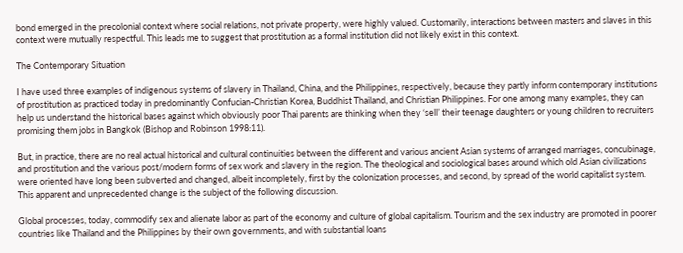bond emerged in the precolonial context where social relations, not private property, were highly valued. Customarily, interactions between masters and slaves in this context were mutually respectful. This leads me to suggest that prostitution as a formal institution did not likely exist in this context.

The Contemporary Situation

I have used three examples of indigenous systems of slavery in Thailand, China, and the Philippines, respectively, because they partly inform contemporary institutions of prostitution as practiced today in predominantly Confucian-Christian Korea, Buddhist Thailand, and Christian Philippines. For one among many examples, they can help us understand the historical bases against which obviously poor Thai parents are thinking when they ‘sell’ their teenage daughters or young children to recruiters promising them jobs in Bangkok (Bishop and Robinson 1998:11).

But, in practice, there are no real actual historical and cultural continuities between the different and various ancient Asian systems of arranged marriages, concubinage, and prostitution and the various post/modern forms of sex work and slavery in the region. The theological and sociological bases around which old Asian civilizations were oriented have long been subverted and changed, albeit incompletely, first by the colonization processes, and second, by spread of the world capitalist system. This apparent and unprecedented change is the subject of the following discussion.

Global processes, today, commodify sex and alienate labor as part of the economy and culture of global capitalism. Tourism and the sex industry are promoted in poorer countries like Thailand and the Philippines by their own governments, and with substantial loans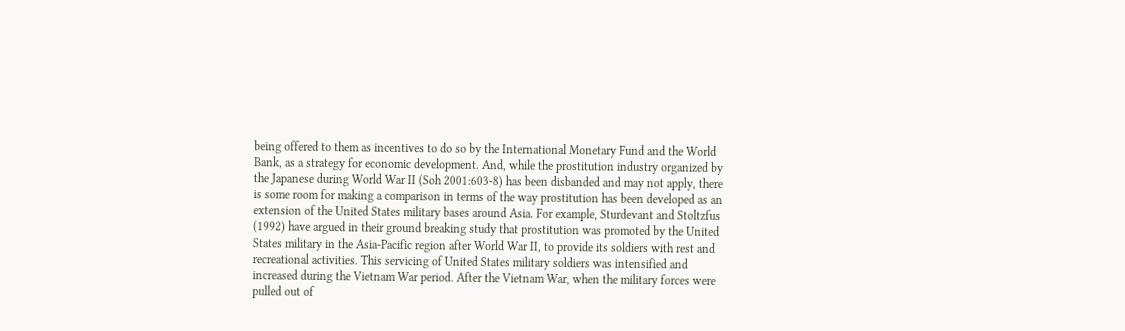being offered to them as incentives to do so by the International Monetary Fund and the World Bank, as a strategy for economic development. And, while the prostitution industry organized by the Japanese during World War II (Soh 2001:603-8) has been disbanded and may not apply, there is some room for making a comparison in terms of the way prostitution has been developed as an extension of the United States military bases around Asia. For example, Sturdevant and Stoltzfus (1992) have argued in their ground breaking study that prostitution was promoted by the United States military in the Asia-Pacific region after World War II, to provide its soldiers with rest and recreational activities. This servicing of United States military soldiers was intensified and increased during the Vietnam War period. After the Vietnam War, when the military forces were pulled out of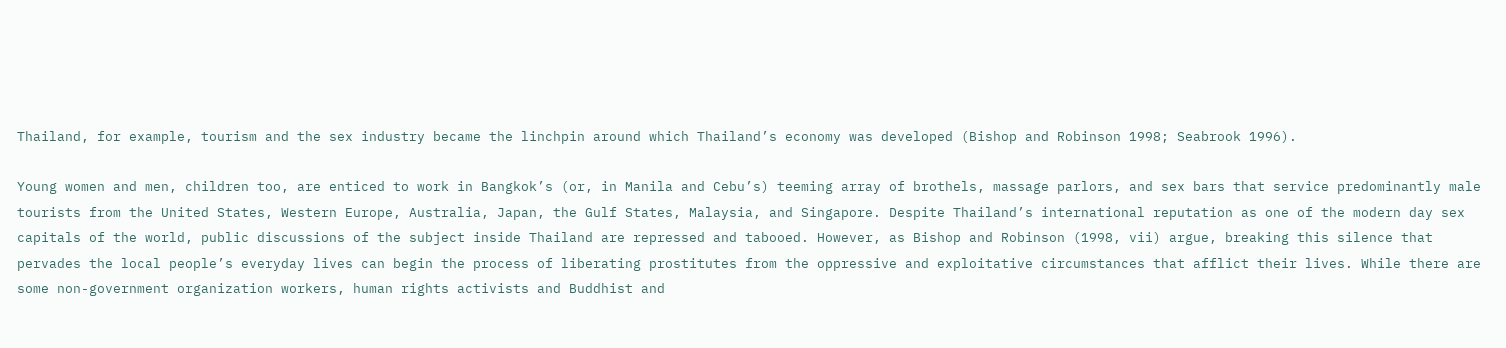Thailand, for example, tourism and the sex industry became the linchpin around which Thailand’s economy was developed (Bishop and Robinson 1998; Seabrook 1996).

Young women and men, children too, are enticed to work in Bangkok’s (or, in Manila and Cebu’s) teeming array of brothels, massage parlors, and sex bars that service predominantly male tourists from the United States, Western Europe, Australia, Japan, the Gulf States, Malaysia, and Singapore. Despite Thailand’s international reputation as one of the modern day sex capitals of the world, public discussions of the subject inside Thailand are repressed and tabooed. However, as Bishop and Robinson (1998, vii) argue, breaking this silence that pervades the local people’s everyday lives can begin the process of liberating prostitutes from the oppressive and exploitative circumstances that afflict their lives. While there are some non-government organization workers, human rights activists and Buddhist and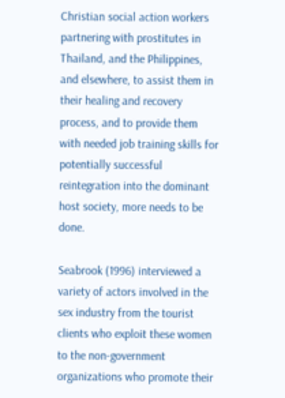Christian social action workers partnering with prostitutes in Thailand, and the Philippines, and elsewhere, to assist them in their healing and recovery process, and to provide them with needed job training skills for potentially successful reintegration into the dominant host society, more needs to be done.

Seabrook (1996) interviewed a variety of actors involved in the sex industry from the tourist clients who exploit these women to the non-government organizations who promote their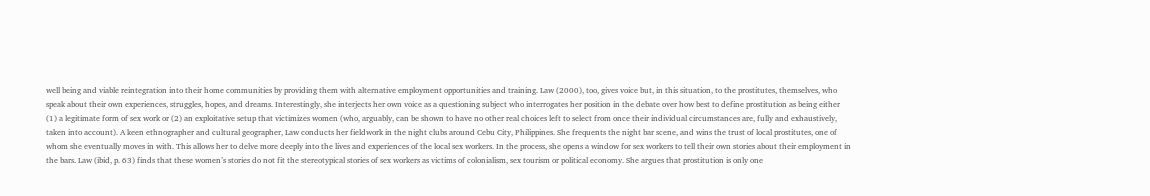well being and viable reintegration into their home communities by providing them with alternative employment opportunities and training. Law (2000), too, gives voice but, in this situation, to the prostitutes, themselves, who speak about their own experiences, struggles, hopes, and dreams. Interestingly, she interjects her own voice as a questioning subject who interrogates her position in the debate over how best to define prostitution as being either (1) a legitimate form of sex work or (2) an exploitative setup that victimizes women (who, arguably, can be shown to have no other real choices left to select from once their individual circumstances are, fully and exhaustively, taken into account). A keen ethnographer and cultural geographer, Law conducts her fieldwork in the night clubs around Cebu City, Philippines. She frequents the night bar scene, and wins the trust of local prostitutes, one of whom she eventually moves in with. This allows her to delve more deeply into the lives and experiences of the local sex workers. In the process, she opens a window for sex workers to tell their own stories about their employment in the bars. Law (ibid, p. 63) finds that these women’s stories do not fit the stereotypical stories of sex workers as victims of colonialism, sex tourism or political economy. She argues that prostitution is only one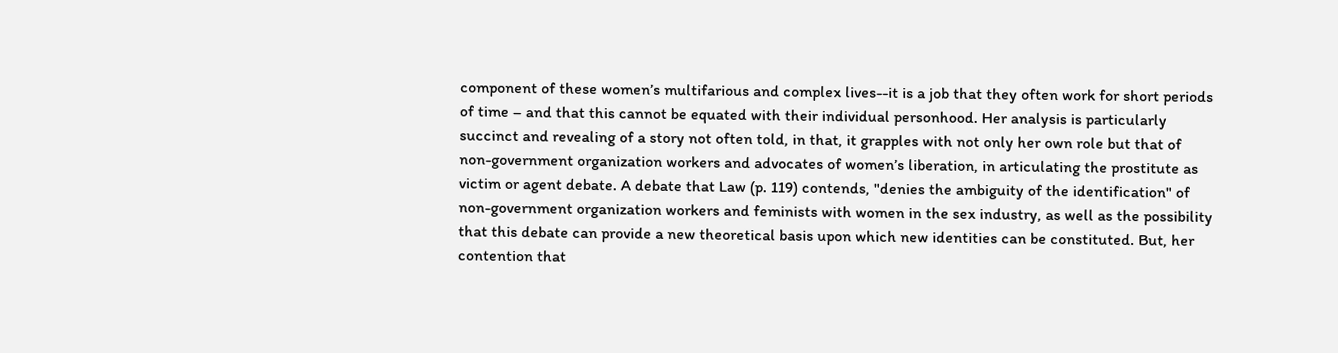component of these women’s multifarious and complex lives--it is a job that they often work for short periods of time – and that this cannot be equated with their individual personhood. Her analysis is particularly succinct and revealing of a story not often told, in that, it grapples with not only her own role but that of non-government organization workers and advocates of women’s liberation, in articulating the prostitute as victim or agent debate. A debate that Law (p. 119) contends, "denies the ambiguity of the identification" of non-government organization workers and feminists with women in the sex industry, as well as the possibility that this debate can provide a new theoretical basis upon which new identities can be constituted. But, her contention that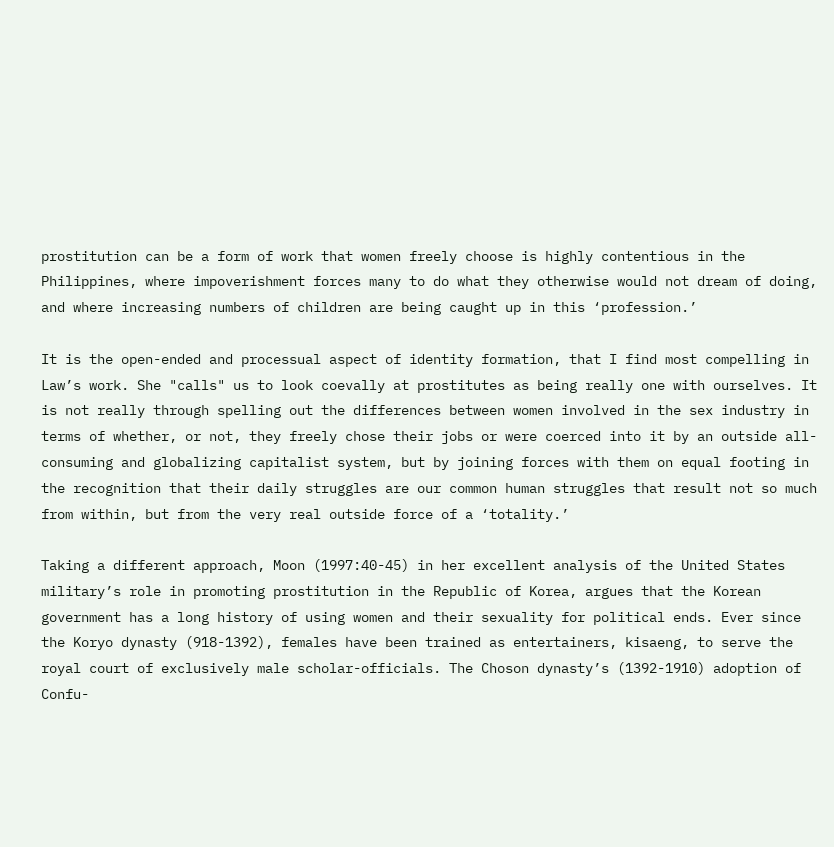prostitution can be a form of work that women freely choose is highly contentious in the Philippines, where impoverishment forces many to do what they otherwise would not dream of doing, and where increasing numbers of children are being caught up in this ‘profession.’

It is the open-ended and processual aspect of identity formation, that I find most compelling in Law’s work. She "calls" us to look coevally at prostitutes as being really one with ourselves. It is not really through spelling out the differences between women involved in the sex industry in terms of whether, or not, they freely chose their jobs or were coerced into it by an outside all-consuming and globalizing capitalist system, but by joining forces with them on equal footing in the recognition that their daily struggles are our common human struggles that result not so much from within, but from the very real outside force of a ‘totality.’

Taking a different approach, Moon (1997:40-45) in her excellent analysis of the United States military’s role in promoting prostitution in the Republic of Korea, argues that the Korean government has a long history of using women and their sexuality for political ends. Ever since the Koryo dynasty (918-1392), females have been trained as entertainers, kisaeng, to serve the royal court of exclusively male scholar-officials. The Choson dynasty’s (1392-1910) adoption of Confu-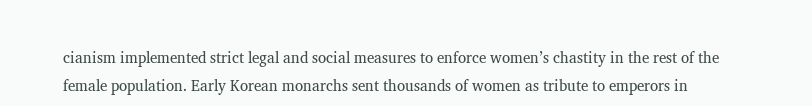cianism implemented strict legal and social measures to enforce women’s chastity in the rest of the female population. Early Korean monarchs sent thousands of women as tribute to emperors in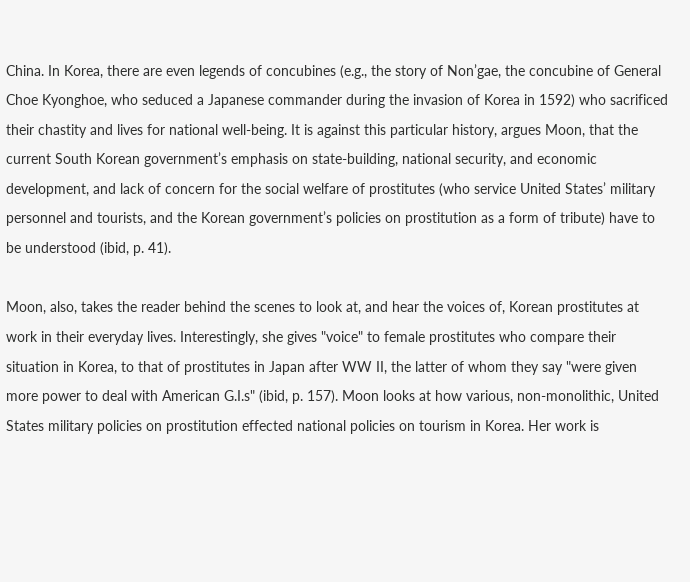China. In Korea, there are even legends of concubines (e.g., the story of Non’gae, the concubine of General Choe Kyonghoe, who seduced a Japanese commander during the invasion of Korea in 1592) who sacrificed their chastity and lives for national well-being. It is against this particular history, argues Moon, that the current South Korean government’s emphasis on state-building, national security, and economic development, and lack of concern for the social welfare of prostitutes (who service United States’ military personnel and tourists, and the Korean government’s policies on prostitution as a form of tribute) have to be understood (ibid, p. 41).

Moon, also, takes the reader behind the scenes to look at, and hear the voices of, Korean prostitutes at work in their everyday lives. Interestingly, she gives "voice" to female prostitutes who compare their situation in Korea, to that of prostitutes in Japan after WW II, the latter of whom they say "were given more power to deal with American G.I.s" (ibid, p. 157). Moon looks at how various, non-monolithic, United States military policies on prostitution effected national policies on tourism in Korea. Her work is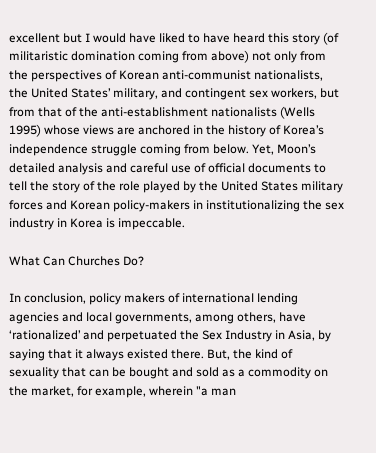excellent but I would have liked to have heard this story (of militaristic domination coming from above) not only from the perspectives of Korean anti-communist nationalists, the United States’ military, and contingent sex workers, but from that of the anti-establishment nationalists (Wells 1995) whose views are anchored in the history of Korea’s independence struggle coming from below. Yet, Moon’s detailed analysis and careful use of official documents to tell the story of the role played by the United States military forces and Korean policy-makers in institutionalizing the sex industry in Korea is impeccable.

What Can Churches Do?

In conclusion, policy makers of international lending agencies and local governments, among others, have ‘rationalized’ and perpetuated the Sex Industry in Asia, by saying that it always existed there. But, the kind of sexuality that can be bought and sold as a commodity on the market, for example, wherein "a man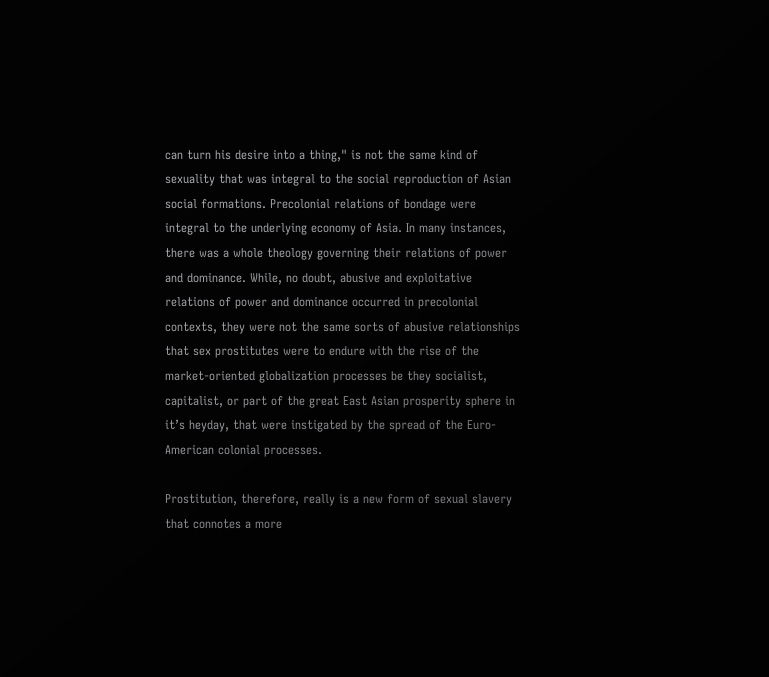can turn his desire into a thing," is not the same kind of sexuality that was integral to the social reproduction of Asian social formations. Precolonial relations of bondage were integral to the underlying economy of Asia. In many instances, there was a whole theology governing their relations of power and dominance. While, no doubt, abusive and exploitative relations of power and dominance occurred in precolonial contexts, they were not the same sorts of abusive relationships that sex prostitutes were to endure with the rise of the market-oriented globalization processes be they socialist, capitalist, or part of the great East Asian prosperity sphere in it’s heyday, that were instigated by the spread of the Euro-American colonial processes.

Prostitution, therefore, really is a new form of sexual slavery that connotes a more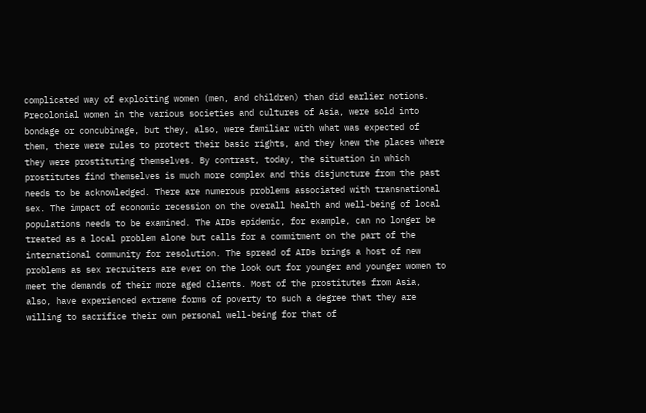complicated way of exploiting women (men, and children) than did earlier notions. Precolonial women in the various societies and cultures of Asia, were sold into bondage or concubinage, but they, also, were familiar with what was expected of them, there were rules to protect their basic rights, and they knew the places where they were prostituting themselves. By contrast, today, the situation in which prostitutes find themselves is much more complex and this disjuncture from the past needs to be acknowledged. There are numerous problems associated with transnational sex. The impact of economic recession on the overall health and well-being of local populations needs to be examined. The AIDs epidemic, for example, can no longer be treated as a local problem alone but calls for a commitment on the part of the international community for resolution. The spread of AIDs brings a host of new problems as sex recruiters are ever on the look out for younger and younger women to meet the demands of their more aged clients. Most of the prostitutes from Asia, also, have experienced extreme forms of poverty to such a degree that they are willing to sacrifice their own personal well-being for that of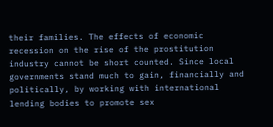their families. The effects of economic recession on the rise of the prostitution industry cannot be short counted. Since local governments stand much to gain, financially and politically, by working with international lending bodies to promote sex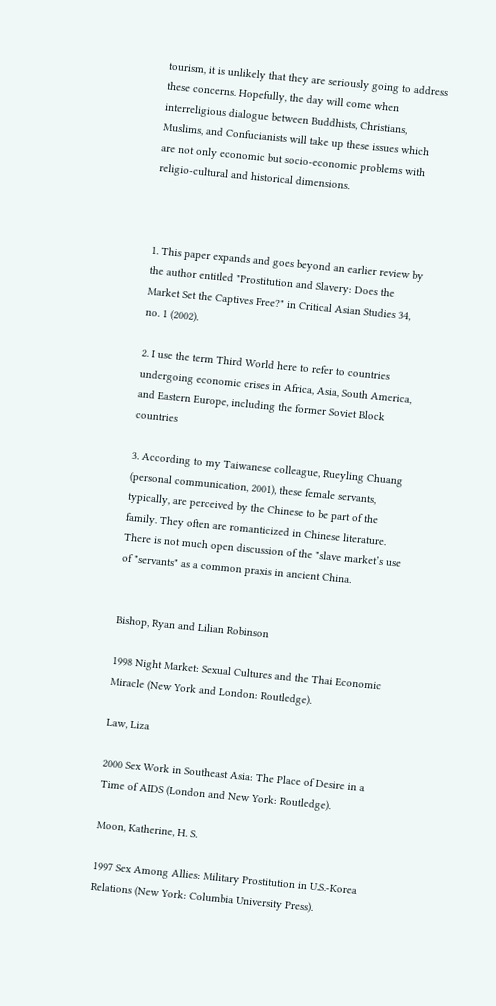tourism, it is unlikely that they are seriously going to address these concerns. Hopefully, the day will come when interreligious dialogue between Buddhists, Christians, Muslims, and Confucianists will take up these issues which are not only economic but socio-economic problems with religio-cultural and historical dimensions.



1. This paper expands and goes beyond an earlier review by the author entitled "Prostitution and Slavery: Does the Market Set the Captives Free?" in Critical Asian Studies 34, no. 1 (2002).

2. I use the term Third World here to refer to countries undergoing economic crises in Africa, Asia, South America, and Eastern Europe, including the former Soviet Block countries

3. According to my Taiwanese colleague, Rueyling Chuang (personal communication, 2001), these female servants, typically, are perceived by the Chinese to be part of the family. They often are romanticized in Chinese literature. There is not much open discussion of the "slave market’s use of "servants" as a common praxis in ancient China.


Bishop, Ryan and Lilian Robinson

1998 Night Market: Sexual Cultures and the Thai Economic Miracle (New York and London: Routledge).

Law, Liza

2000 Sex Work in Southeast Asia: The Place of Desire in a Time of AIDS (London and New York: Routledge).

Moon, Katherine, H. S.

1997 Sex Among Allies: Military Prostitution in U.S.-Korea Relations (New York: Columbia University Press).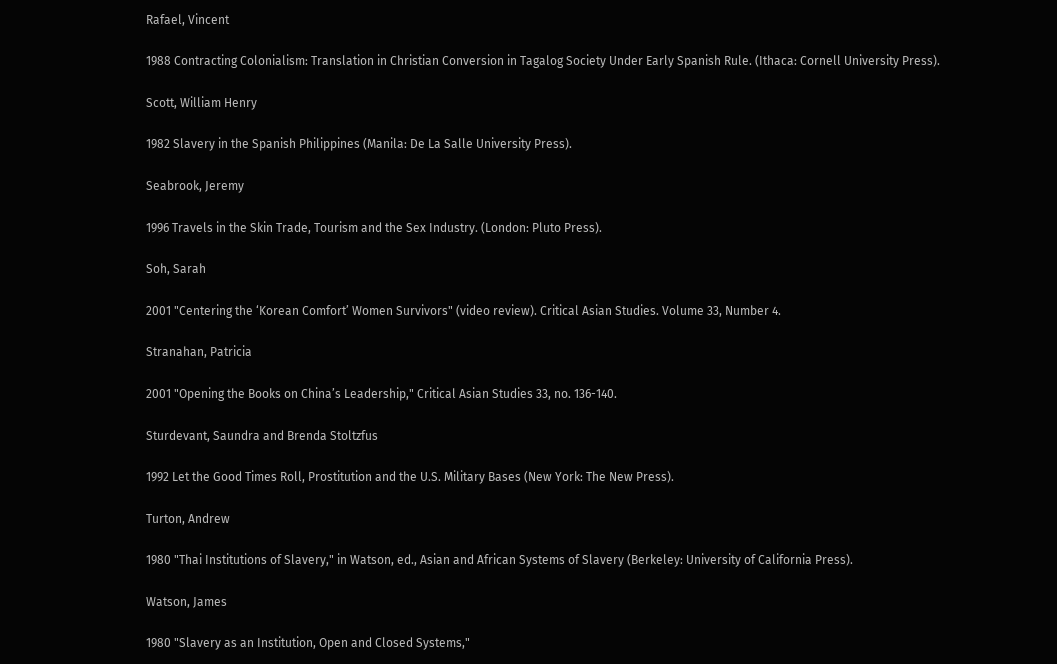Rafael, Vincent

1988 Contracting Colonialism: Translation in Christian Conversion in Tagalog Society Under Early Spanish Rule. (Ithaca: Cornell University Press).

Scott, William Henry

1982 Slavery in the Spanish Philippines (Manila: De La Salle University Press).

Seabrook, Jeremy

1996 Travels in the Skin Trade, Tourism and the Sex Industry. (London: Pluto Press).

Soh, Sarah

2001 "Centering the ‘Korean Comfort’ Women Survivors" (video review). Critical Asian Studies. Volume 33, Number 4.

Stranahan, Patricia

2001 "Opening the Books on China’s Leadership," Critical Asian Studies 33, no. 136-140.

Sturdevant, Saundra and Brenda Stoltzfus

1992 Let the Good Times Roll, Prostitution and the U.S. Military Bases (New York: The New Press).

Turton, Andrew

1980 "Thai Institutions of Slavery," in Watson, ed., Asian and African Systems of Slavery (Berkeley: University of California Press).

Watson, James

1980 "Slavery as an Institution, Open and Closed Systems,"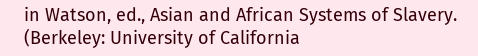in Watson, ed., Asian and African Systems of Slavery. (Berkeley: University of California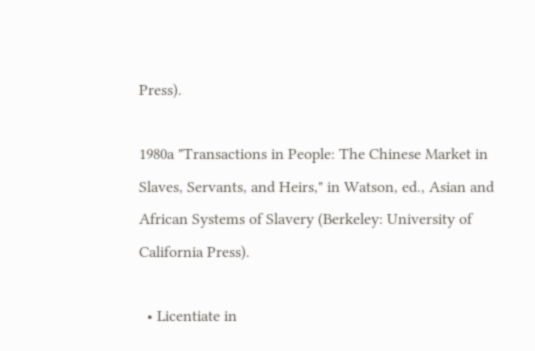Press).

1980a "Transactions in People: The Chinese Market in Slaves, Servants, and Heirs," in Watson, ed., Asian and African Systems of Slavery (Berkeley: University of California Press).

  • Licentiate in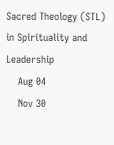Sacred Theology (STL) in Spirituality and Leadership
    Aug 04
    Nov 30